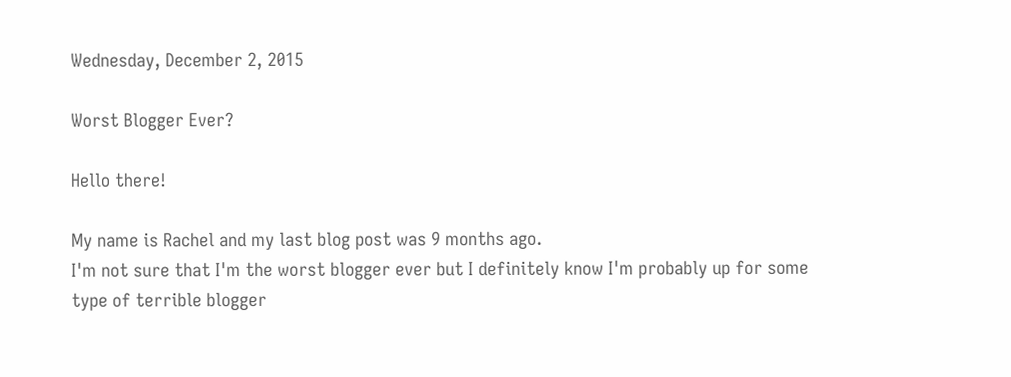Wednesday, December 2, 2015

Worst Blogger Ever?

Hello there!

My name is Rachel and my last blog post was 9 months ago.
I'm not sure that I'm the worst blogger ever but I definitely know I'm probably up for some type of terrible blogger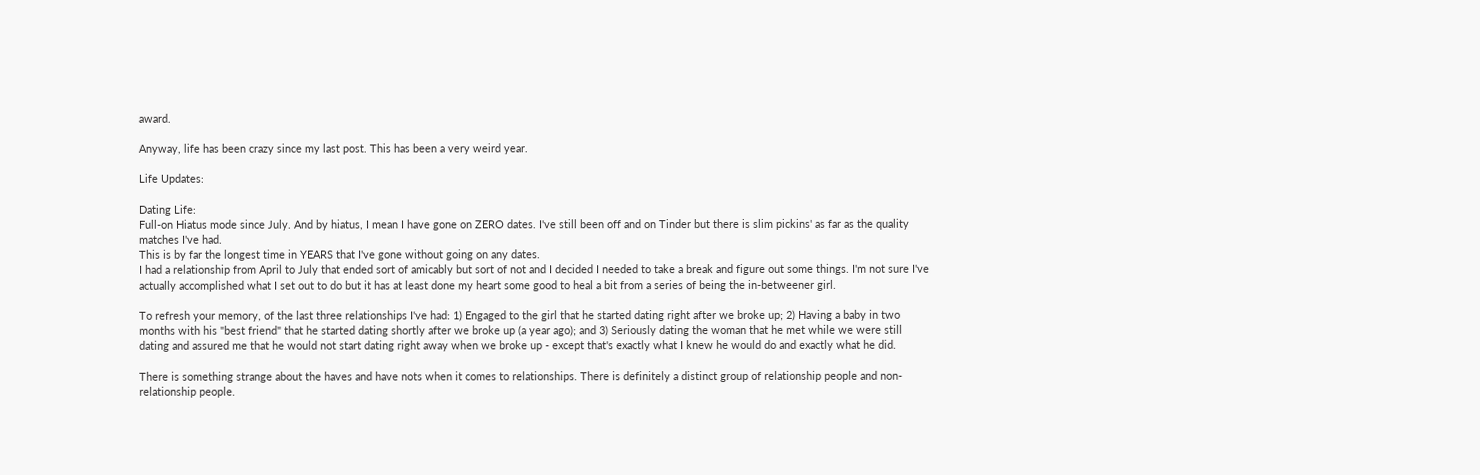award.

Anyway, life has been crazy since my last post. This has been a very weird year.

Life Updates:

Dating Life:
Full-on Hiatus mode since July. And by hiatus, I mean I have gone on ZERO dates. I've still been off and on Tinder but there is slim pickins' as far as the quality matches I've had.
This is by far the longest time in YEARS that I've gone without going on any dates.
I had a relationship from April to July that ended sort of amicably but sort of not and I decided I needed to take a break and figure out some things. I'm not sure I've actually accomplished what I set out to do but it has at least done my heart some good to heal a bit from a series of being the in-betweener girl.

To refresh your memory, of the last three relationships I've had: 1) Engaged to the girl that he started dating right after we broke up; 2) Having a baby in two months with his "best friend" that he started dating shortly after we broke up (a year ago); and 3) Seriously dating the woman that he met while we were still dating and assured me that he would not start dating right away when we broke up - except that's exactly what I knew he would do and exactly what he did.

There is something strange about the haves and have nots when it comes to relationships. There is definitely a distinct group of relationship people and non-relationship people.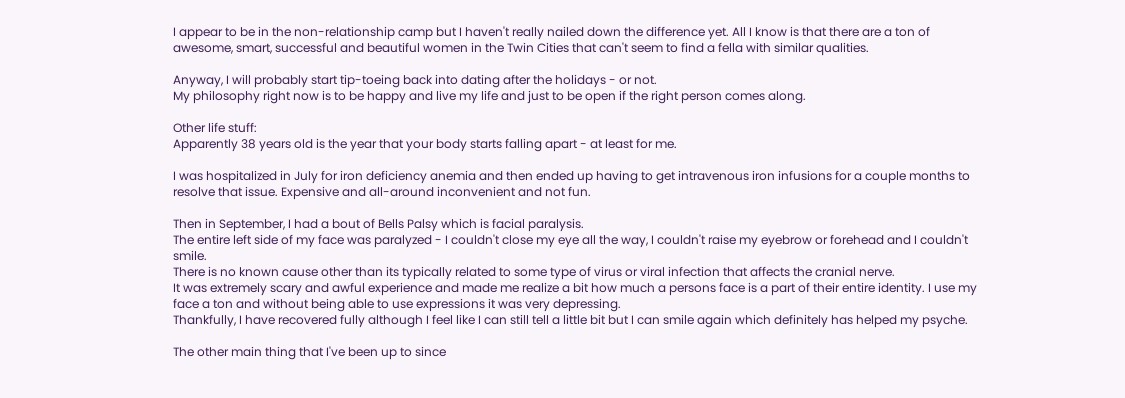I appear to be in the non-relationship camp but I haven't really nailed down the difference yet. All I know is that there are a ton of awesome, smart, successful and beautiful women in the Twin Cities that can't seem to find a fella with similar qualities.

Anyway, I will probably start tip-toeing back into dating after the holidays - or not.
My philosophy right now is to be happy and live my life and just to be open if the right person comes along.

Other life stuff:
Apparently 38 years old is the year that your body starts falling apart - at least for me.

I was hospitalized in July for iron deficiency anemia and then ended up having to get intravenous iron infusions for a couple months to resolve that issue. Expensive and all-around inconvenient and not fun.

Then in September, I had a bout of Bells Palsy which is facial paralysis.
The entire left side of my face was paralyzed - I couldn't close my eye all the way, I couldn't raise my eyebrow or forehead and I couldn't smile.
There is no known cause other than its typically related to some type of virus or viral infection that affects the cranial nerve.
It was extremely scary and awful experience and made me realize a bit how much a persons face is a part of their entire identity. I use my face a ton and without being able to use expressions it was very depressing.
Thankfully, I have recovered fully although I feel like I can still tell a little bit but I can smile again which definitely has helped my psyche.

The other main thing that I've been up to since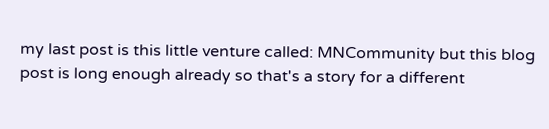my last post is this little venture called: MNCommunity but this blog post is long enough already so that's a story for a different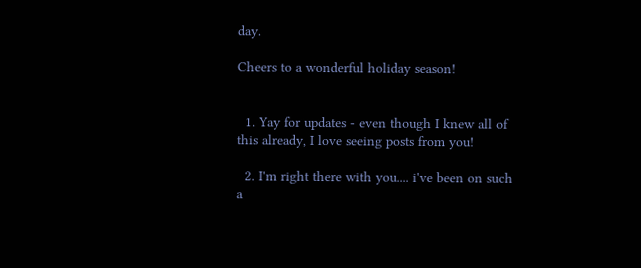day.

Cheers to a wonderful holiday season!


  1. Yay for updates - even though I knew all of this already, I love seeing posts from you!

  2. I'm right there with you.... i've been on such a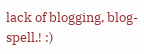lack of blogging, blog-spell.! :)